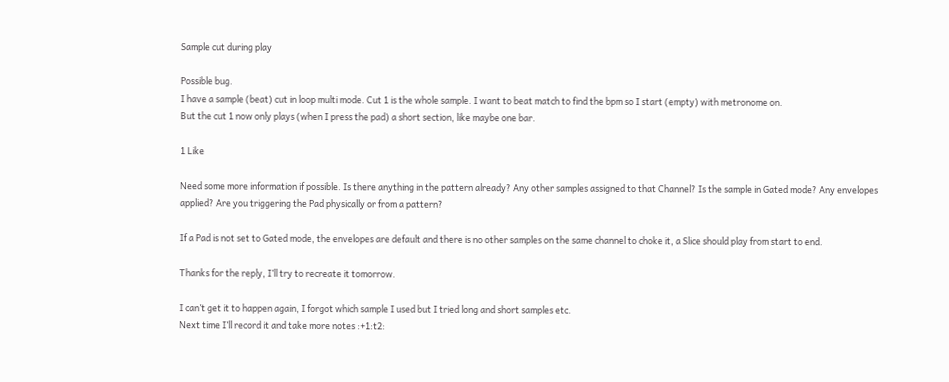Sample cut during play

Possible bug.
I have a sample (beat) cut in loop multi mode. Cut 1 is the whole sample. I want to beat match to find the bpm so I start (empty) with metronome on.
But the cut 1 now only plays (when I press the pad) a short section, like maybe one bar.

1 Like

Need some more information if possible. Is there anything in the pattern already? Any other samples assigned to that Channel? Is the sample in Gated mode? Any envelopes applied? Are you triggering the Pad physically or from a pattern?

If a Pad is not set to Gated mode, the envelopes are default and there is no other samples on the same channel to choke it, a Slice should play from start to end.

Thanks for the reply, I’ll try to recreate it tomorrow.

I can’t get it to happen again, I forgot which sample I used but I tried long and short samples etc.
Next time I’ll record it and take more notes :+1:t2: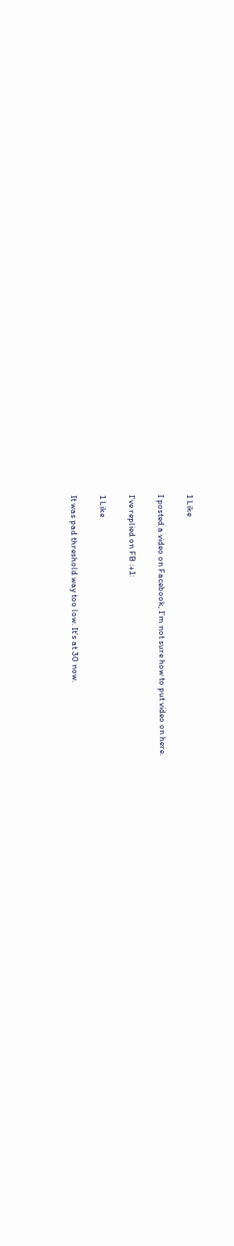1 Like

I posted a video on Facebook, I’m not sure how to put video on here.

I’ve replied on FB :+1:

1 Like

It was pad threshold way too low. It’s at 30 now.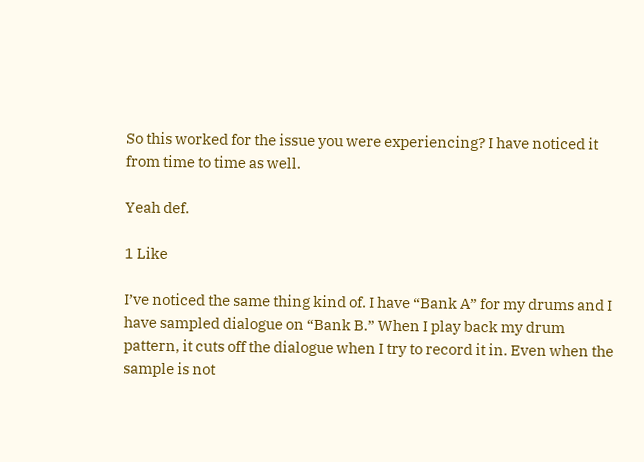So this worked for the issue you were experiencing? I have noticed it from time to time as well.

Yeah def.

1 Like

I’ve noticed the same thing kind of. I have “Bank A” for my drums and I have sampled dialogue on “Bank B.” When I play back my drum pattern, it cuts off the dialogue when I try to record it in. Even when the sample is not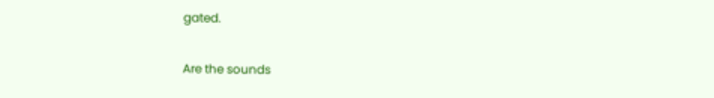gated.

Are the sounds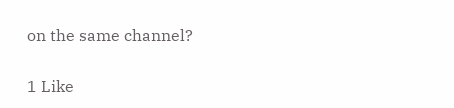on the same channel?

1 Like